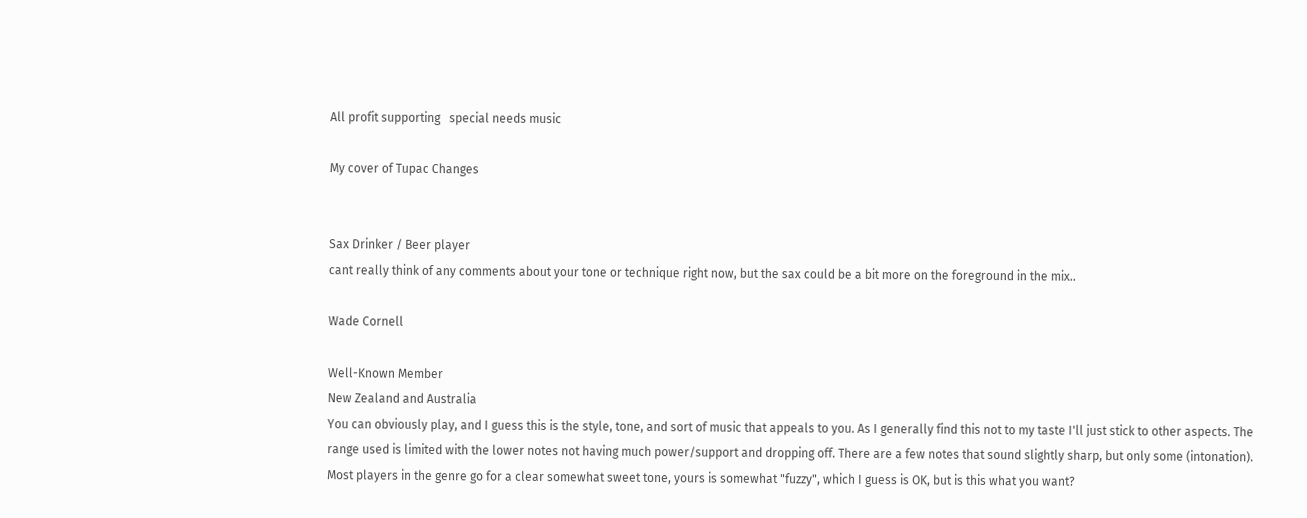All profit supporting   special needs music

My cover of Tupac Changes


Sax Drinker / Beer player
cant really think of any comments about your tone or technique right now, but the sax could be a bit more on the foreground in the mix..

Wade Cornell

Well-Known Member
New Zealand and Australia
You can obviously play, and I guess this is the style, tone, and sort of music that appeals to you. As I generally find this not to my taste I'll just stick to other aspects. The range used is limited with the lower notes not having much power/support and dropping off. There are a few notes that sound slightly sharp, but only some (intonation). Most players in the genre go for a clear somewhat sweet tone, yours is somewhat "fuzzy", which I guess is OK, but is this what you want?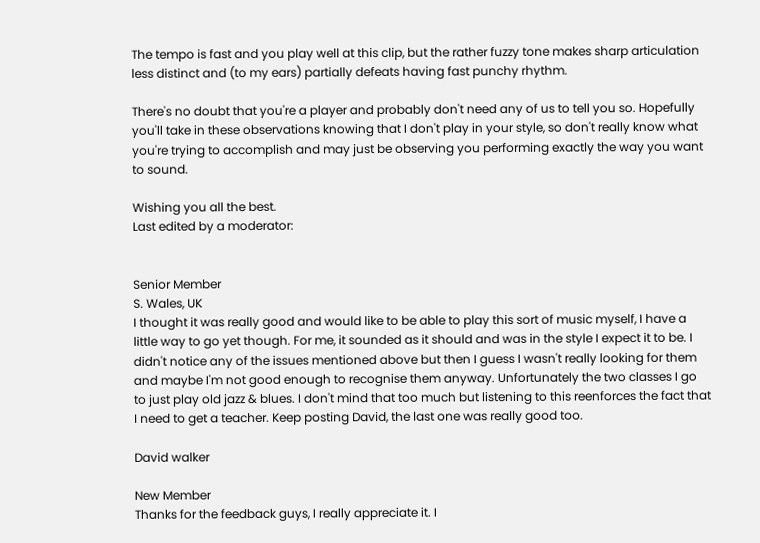The tempo is fast and you play well at this clip, but the rather fuzzy tone makes sharp articulation less distinct and (to my ears) partially defeats having fast punchy rhythm.

There's no doubt that you're a player and probably don't need any of us to tell you so. Hopefully you'll take in these observations knowing that I don't play in your style, so don't really know what you're trying to accomplish and may just be observing you performing exactly the way you want to sound.

Wishing you all the best.
Last edited by a moderator:


Senior Member
S. Wales, UK
I thought it was really good and would like to be able to play this sort of music myself, I have a little way to go yet though. For me, it sounded as it should and was in the style I expect it to be. I didn't notice any of the issues mentioned above but then I guess I wasn't really looking for them and maybe I'm not good enough to recognise them anyway. Unfortunately the two classes I go to just play old jazz & blues. I don't mind that too much but listening to this reenforces the fact that I need to get a teacher. Keep posting David, the last one was really good too.

David walker

New Member
Thanks for the feedback guys, I really appreciate it. I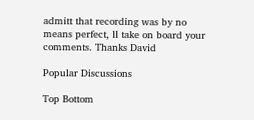admitt that recording was by no means perfect, ll take on board your comments. Thanks David

Popular Discussions

Top Bottom